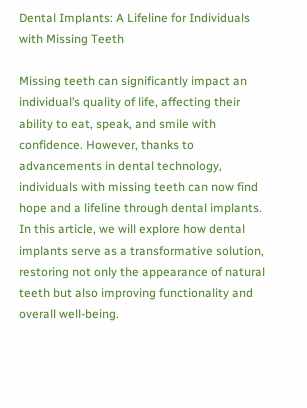Dental Implants: A Lifeline for Individuals with Missing Teeth

Missing teeth can significantly impact an individual’s quality of life, affecting their ability to eat, speak, and smile with confidence. However, thanks to advancements in dental technology, individuals with missing teeth can now find hope and a lifeline through dental implants. In this article, we will explore how dental implants serve as a transformative solution, restoring not only the appearance of natural teeth but also improving functionality and overall well-being.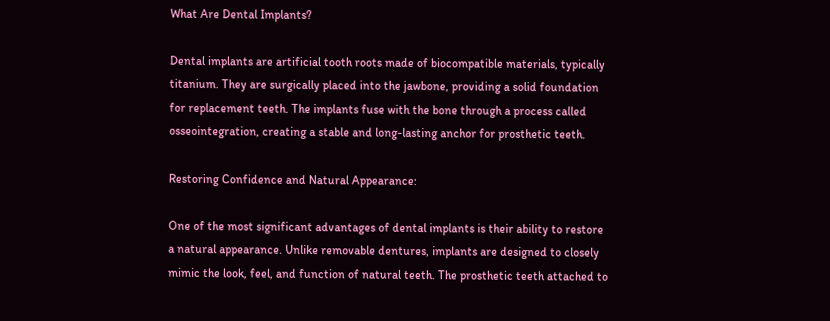What Are Dental Implants?

Dental implants are artificial tooth roots made of biocompatible materials, typically titanium. They are surgically placed into the jawbone, providing a solid foundation for replacement teeth. The implants fuse with the bone through a process called osseointegration, creating a stable and long-lasting anchor for prosthetic teeth.

Restoring Confidence and Natural Appearance:

One of the most significant advantages of dental implants is their ability to restore a natural appearance. Unlike removable dentures, implants are designed to closely mimic the look, feel, and function of natural teeth. The prosthetic teeth attached to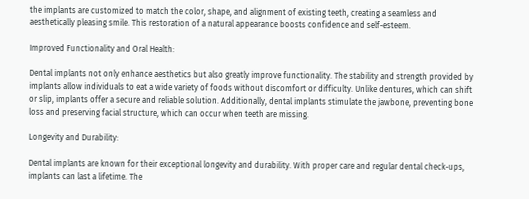the implants are customized to match the color, shape, and alignment of existing teeth, creating a seamless and aesthetically pleasing smile. This restoration of a natural appearance boosts confidence and self-esteem.

Improved Functionality and Oral Health:

Dental implants not only enhance aesthetics but also greatly improve functionality. The stability and strength provided by implants allow individuals to eat a wide variety of foods without discomfort or difficulty. Unlike dentures, which can shift or slip, implants offer a secure and reliable solution. Additionally, dental implants stimulate the jawbone, preventing bone loss and preserving facial structure, which can occur when teeth are missing.

Longevity and Durability:

Dental implants are known for their exceptional longevity and durability. With proper care and regular dental check-ups, implants can last a lifetime. The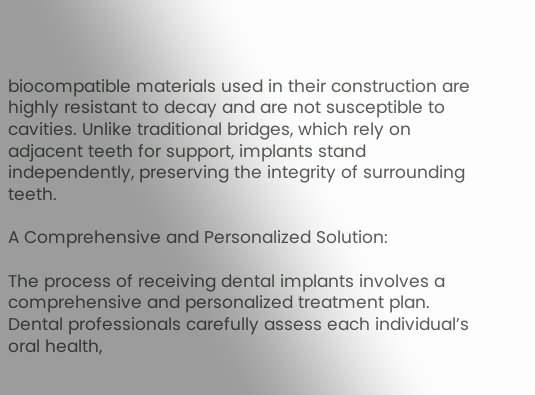biocompatible materials used in their construction are highly resistant to decay and are not susceptible to cavities. Unlike traditional bridges, which rely on adjacent teeth for support, implants stand independently, preserving the integrity of surrounding teeth.

A Comprehensive and Personalized Solution:

The process of receiving dental implants involves a comprehensive and personalized treatment plan. Dental professionals carefully assess each individual’s oral health,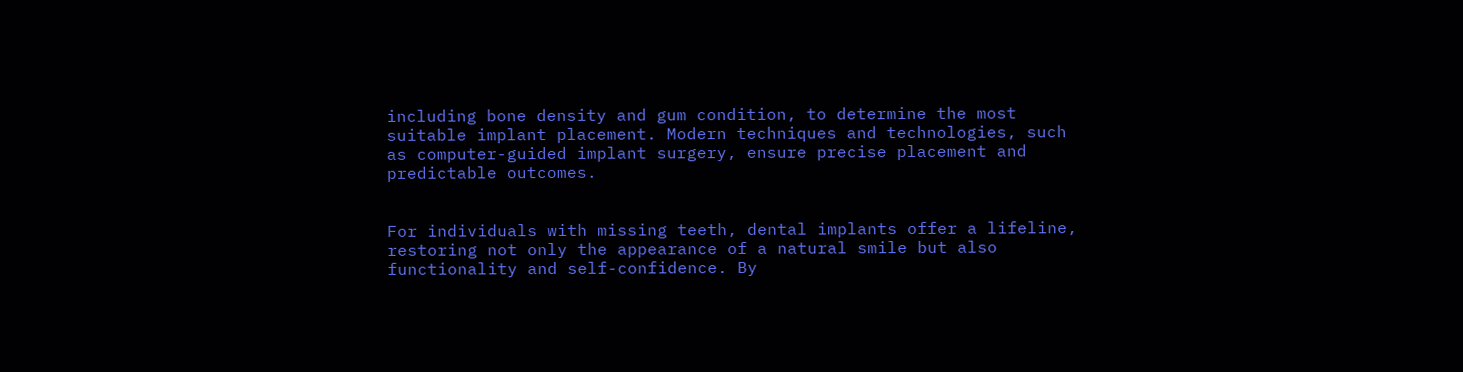including bone density and gum condition, to determine the most suitable implant placement. Modern techniques and technologies, such as computer-guided implant surgery, ensure precise placement and predictable outcomes.


For individuals with missing teeth, dental implants offer a lifeline, restoring not only the appearance of a natural smile but also functionality and self-confidence. By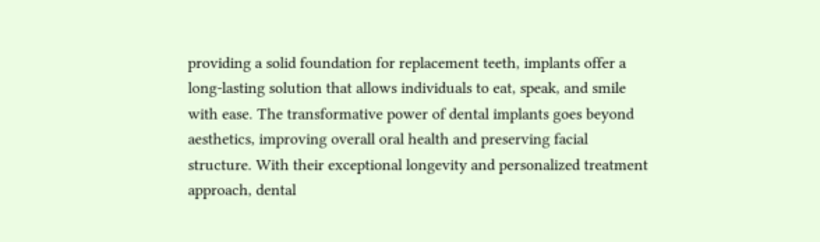providing a solid foundation for replacement teeth, implants offer a long-lasting solution that allows individuals to eat, speak, and smile with ease. The transformative power of dental implants goes beyond aesthetics, improving overall oral health and preserving facial structure. With their exceptional longevity and personalized treatment approach, dental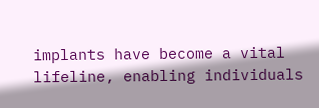implants have become a vital lifeline, enabling individuals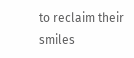to reclaim their smiles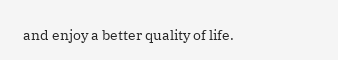and enjoy a better quality of life.